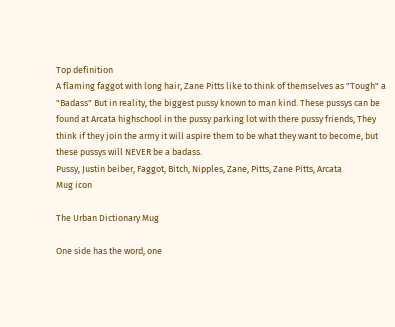Top definition
A flaming faggot with long hair, Zane Pitts like to think of themselves as "Tough" a "Badass" But in reality, the biggest pussy known to man kind. These pussys can be found at Arcata highschool in the pussy parking lot with there pussy friends, They think if they join the army it will aspire them to be what they want to become, but these pussys will NEVER be a badass.
Pussy, Justin beiber, Faggot, Bitch, Nipples, Zane, Pitts, Zane Pitts, Arcata
Mug icon

The Urban Dictionary Mug

One side has the word, one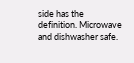side has the definition. Microwave and dishwasher safe.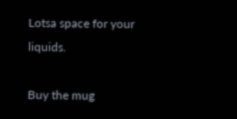Lotsa space for your liquids.

Buy the mug